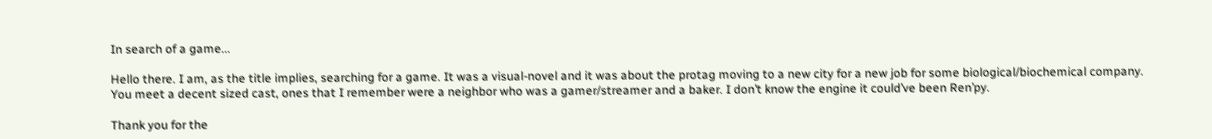In search of a game...

Hello there. I am, as the title implies, searching for a game. It was a visual-novel and it was about the protag moving to a new city for a new job for some biological/biochemical company. You meet a decent sized cast, ones that I remember were a neighbor who was a gamer/streamer and a baker. I don’t know the engine it could’ve been Ren’py.

Thank you for the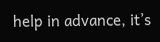help in advance, it’s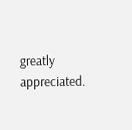greatly appreciated.